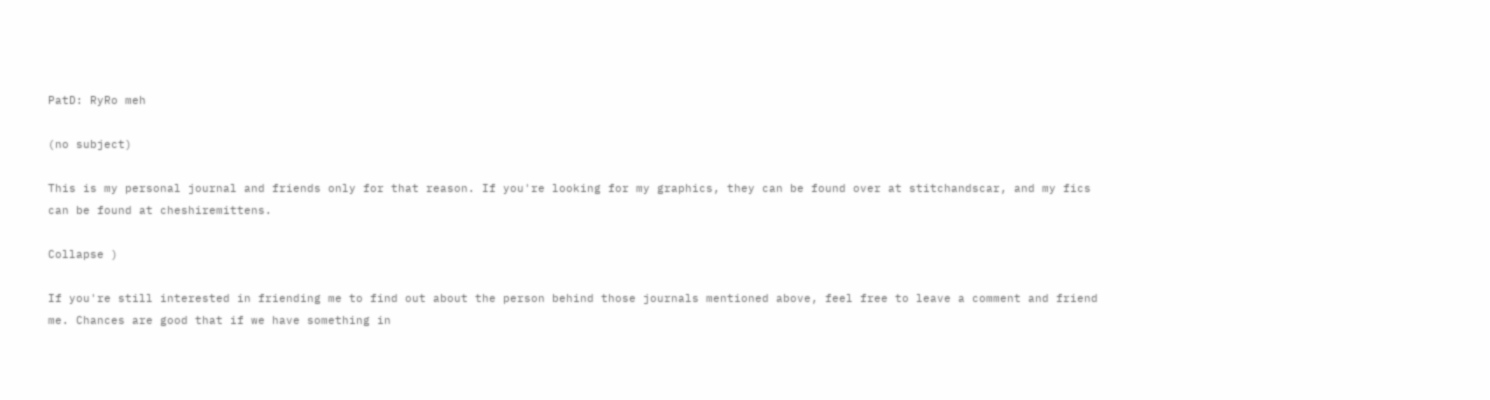PatD: RyRo meh

(no subject)

This is my personal journal and friends only for that reason. If you're looking for my graphics, they can be found over at stitchandscar, and my fics can be found at cheshiremittens.

Collapse )

If you're still interested in friending me to find out about the person behind those journals mentioned above, feel free to leave a comment and friend me. Chances are good that if we have something in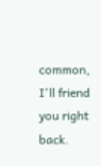common, I'll friend you right back.